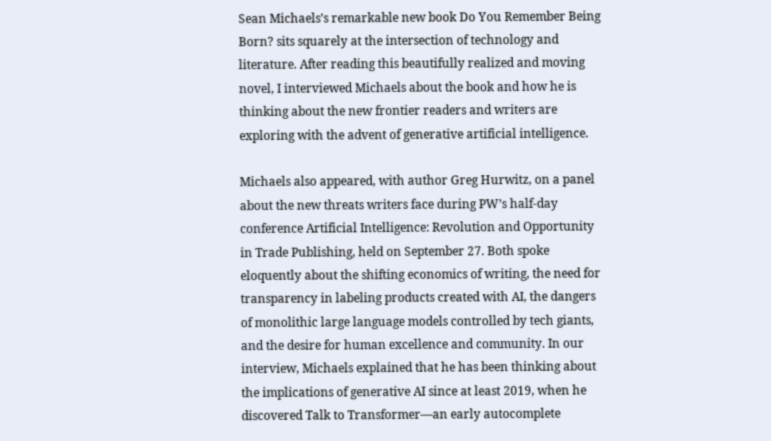Sean Michaels’s remarkable new book Do You Remember Being Born? sits squarely at the intersection of technology and literature. After reading this beautifully realized and moving novel, I interviewed Michaels about the book and how he is thinking about the new frontier readers and writers are exploring with the advent of generative artificial intelligence.

Michaels also appeared, with author Greg Hurwitz, on a panel about the new threats writers face during PW’s half-day conference Artificial Intelligence: Revolution and Opportunity in Trade Publishing, held on September 27. Both spoke eloquently about the shifting economics of writing, the need for transparency in labeling products created with AI, the dangers of monolithic large language models controlled by tech giants, and the desire for human excellence and community. In our interview, Michaels explained that he has been thinking about the implications of generative AI since at least 2019, when he discovered Talk to Transformer—an early autocomplete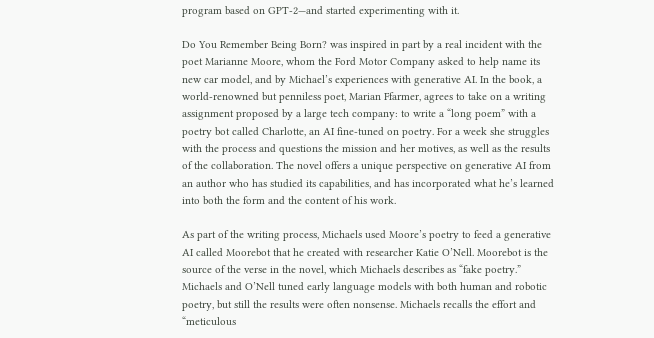program based on GPT-2—and started experimenting with it.

Do You Remember Being Born? was inspired in part by a real incident with the poet Marianne Moore, whom the Ford Motor Company asked to help name its new car model, and by Michael’s experiences with generative AI. In the book, a world-renowned but penniless poet, Marian Ffarmer, agrees to take on a writing assignment proposed by a large tech company: to write a “long poem” with a poetry bot called Charlotte, an AI fine-tuned on poetry. For a week she struggles with the process and questions the mission and her motives, as well as the results of the collaboration. The novel offers a unique perspective on generative AI from an author who has studied its capabilities, and has incorporated what he’s learned into both the form and the content of his work.

As part of the writing process, Michaels used Moore’s poetry to feed a generative AI called Moorebot that he created with researcher Katie O’Nell. Moorebot is the source of the verse in the novel, which Michaels describes as “fake poetry.” Michaels and O’Nell tuned early language models with both human and robotic poetry, but still the results were often nonsense. Michaels recalls the effort and “meticulous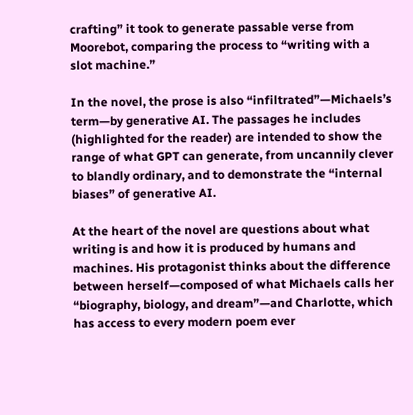crafting” it took to generate passable verse from Moorebot, comparing the process to “writing with a slot machine.”

In the novel, the prose is also “infiltrated”—Michaels’s term—by generative AI. The passages he includes (highlighted for the reader) are intended to show the range of what GPT can generate, from uncannily clever to blandly ordinary, and to demonstrate the “internal biases” of generative AI.

At the heart of the novel are questions about what writing is and how it is produced by humans and machines. His protagonist thinks about the difference between herself—composed of what Michaels calls her “biography, biology, and dream”—and Charlotte, which has access to every modern poem ever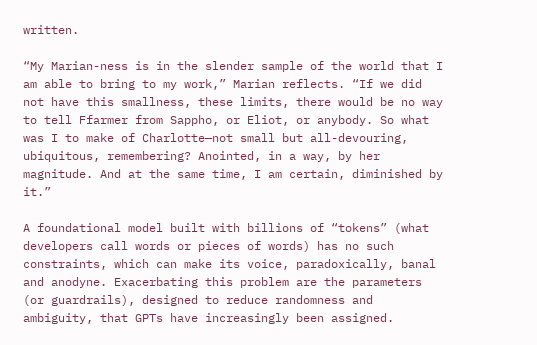written.

“My Marian-ness is in the slender sample of the world that I am able to bring to my work,” Marian reflects. “If we did not have this smallness, these limits, there would be no way to tell Ffarmer from Sappho, or Eliot, or anybody. So what was I to make of Charlotte—not small but all-devouring, ubiquitous, remembering? Anointed, in a way, by her magnitude. And at the same time, I am certain, diminished by it.”

A foundational model built with billions of “tokens” (what developers call words or pieces of words) has no such constraints, which can make its voice, paradoxically, banal and anodyne. Exacerbating this problem are the parameters (or guardrails), designed to reduce randomness and ambiguity, that GPTs have increasingly been assigned.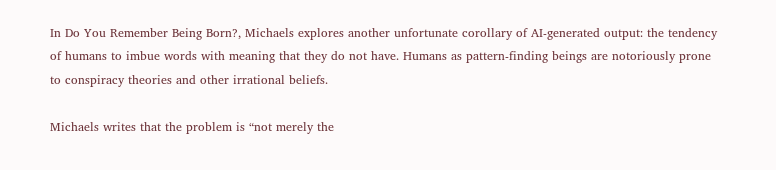In Do You Remember Being Born?, Michaels explores another unfortunate corollary of AI-generated output: the tendency of humans to imbue words with meaning that they do not have. Humans as pattern-finding beings are notoriously prone to conspiracy theories and other irrational beliefs.

Michaels writes that the problem is “not merely the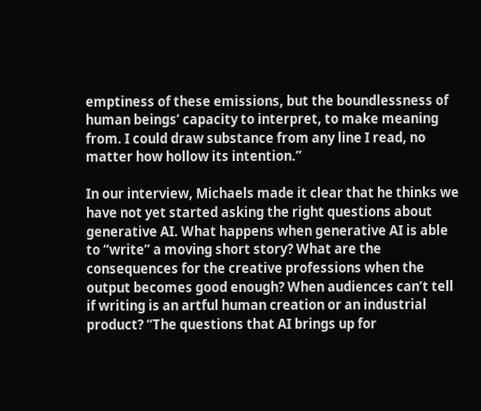emptiness of these emissions, but the boundlessness of human beings’ capacity to interpret, to make meaning from. I could draw substance from any line I read, no matter how hollow its intention.”

In our interview, Michaels made it clear that he thinks we have not yet started asking the right questions about generative AI. What happens when generative AI is able to “write” a moving short story? What are the consequences for the creative professions when the output becomes good enough? When audiences can’t tell if writing is an artful human creation or an industrial product? “The questions that AI brings up for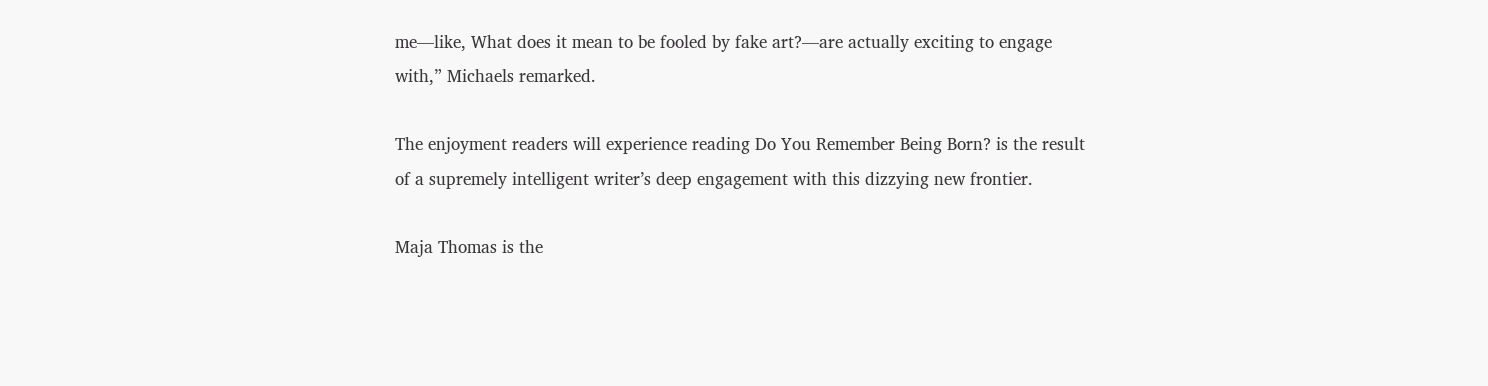me—like, What does it mean to be fooled by fake art?—are actually exciting to engage with,” Michaels remarked.

The enjoyment readers will experience reading Do You Remember Being Born? is the result of a supremely intelligent writer’s deep engagement with this dizzying new frontier.

Maja Thomas is the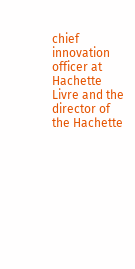chief innovation officer at Hachette Livre and the director of the Hachette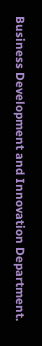Business Development and Innovation Department.